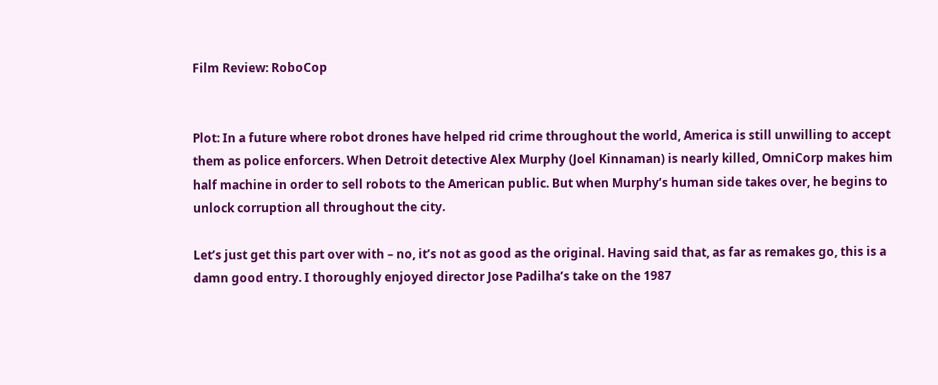Film Review: RoboCop


Plot: In a future where robot drones have helped rid crime throughout the world, America is still unwilling to accept them as police enforcers. When Detroit detective Alex Murphy (Joel Kinnaman) is nearly killed, OmniCorp makes him half machine in order to sell robots to the American public. But when Murphy’s human side takes over, he begins to unlock corruption all throughout the city.

Let’s just get this part over with – no, it’s not as good as the original. Having said that, as far as remakes go, this is a damn good entry. I thoroughly enjoyed director Jose Padilha’s take on the 1987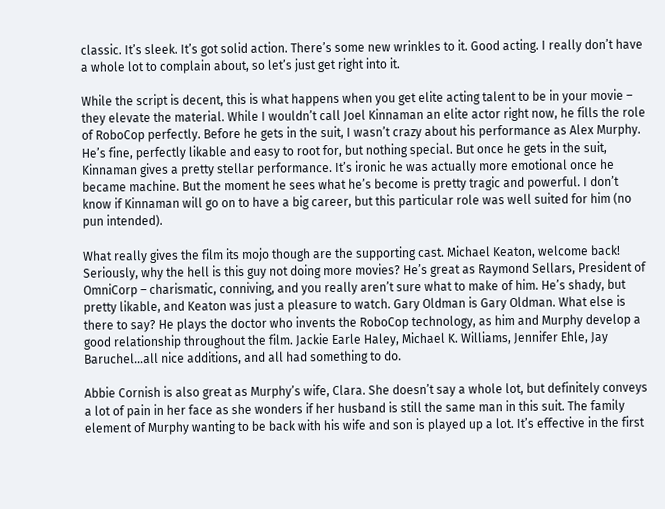classic. It’s sleek. It’s got solid action. There’s some new wrinkles to it. Good acting. I really don’t have a whole lot to complain about, so let’s just get right into it.

While the script is decent, this is what happens when you get elite acting talent to be in your movie – they elevate the material. While I wouldn’t call Joel Kinnaman an elite actor right now, he fills the role of RoboCop perfectly. Before he gets in the suit, I wasn’t crazy about his performance as Alex Murphy. He’s fine, perfectly likable and easy to root for, but nothing special. But once he gets in the suit, Kinnaman gives a pretty stellar performance. It’s ironic he was actually more emotional once he became machine. But the moment he sees what he’s become is pretty tragic and powerful. I don’t know if Kinnaman will go on to have a big career, but this particular role was well suited for him (no pun intended).

What really gives the film its mojo though are the supporting cast. Michael Keaton, welcome back! Seriously, why the hell is this guy not doing more movies? He’s great as Raymond Sellars, President of OmniCorp – charismatic, conniving, and you really aren’t sure what to make of him. He’s shady, but pretty likable, and Keaton was just a pleasure to watch. Gary Oldman is Gary Oldman. What else is there to say? He plays the doctor who invents the RoboCop technology, as him and Murphy develop a good relationship throughout the film. Jackie Earle Haley, Michael K. Williams, Jennifer Ehle, Jay Baruchel…all nice additions, and all had something to do.

Abbie Cornish is also great as Murphy’s wife, Clara. She doesn’t say a whole lot, but definitely conveys a lot of pain in her face as she wonders if her husband is still the same man in this suit. The family element of Murphy wanting to be back with his wife and son is played up a lot. It’s effective in the first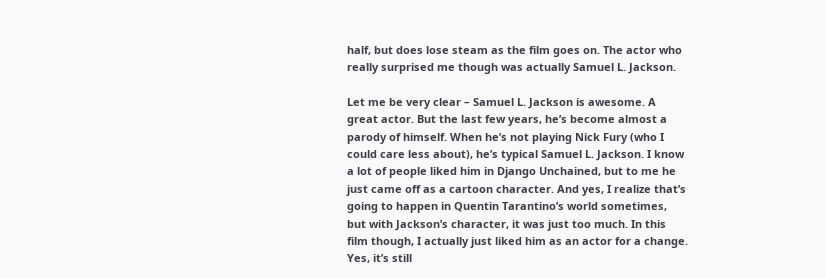half, but does lose steam as the film goes on. The actor who really surprised me though was actually Samuel L. Jackson.

Let me be very clear – Samuel L. Jackson is awesome. A great actor. But the last few years, he’s become almost a parody of himself. When he’s not playing Nick Fury (who I could care less about), he’s typical Samuel L. Jackson. I know a lot of people liked him in Django Unchained, but to me he just came off as a cartoon character. And yes, I realize that’s going to happen in Quentin Tarantino’s world sometimes, but with Jackson’s character, it was just too much. In this film though, I actually just liked him as an actor for a change. Yes, it’s still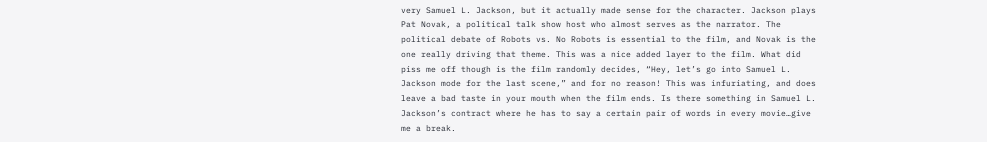very Samuel L. Jackson, but it actually made sense for the character. Jackson plays Pat Novak, a political talk show host who almost serves as the narrator. The political debate of Robots vs. No Robots is essential to the film, and Novak is the one really driving that theme. This was a nice added layer to the film. What did piss me off though is the film randomly decides, “Hey, let’s go into Samuel L. Jackson mode for the last scene,” and for no reason! This was infuriating, and does leave a bad taste in your mouth when the film ends. Is there something in Samuel L. Jackson’s contract where he has to say a certain pair of words in every movie…give me a break.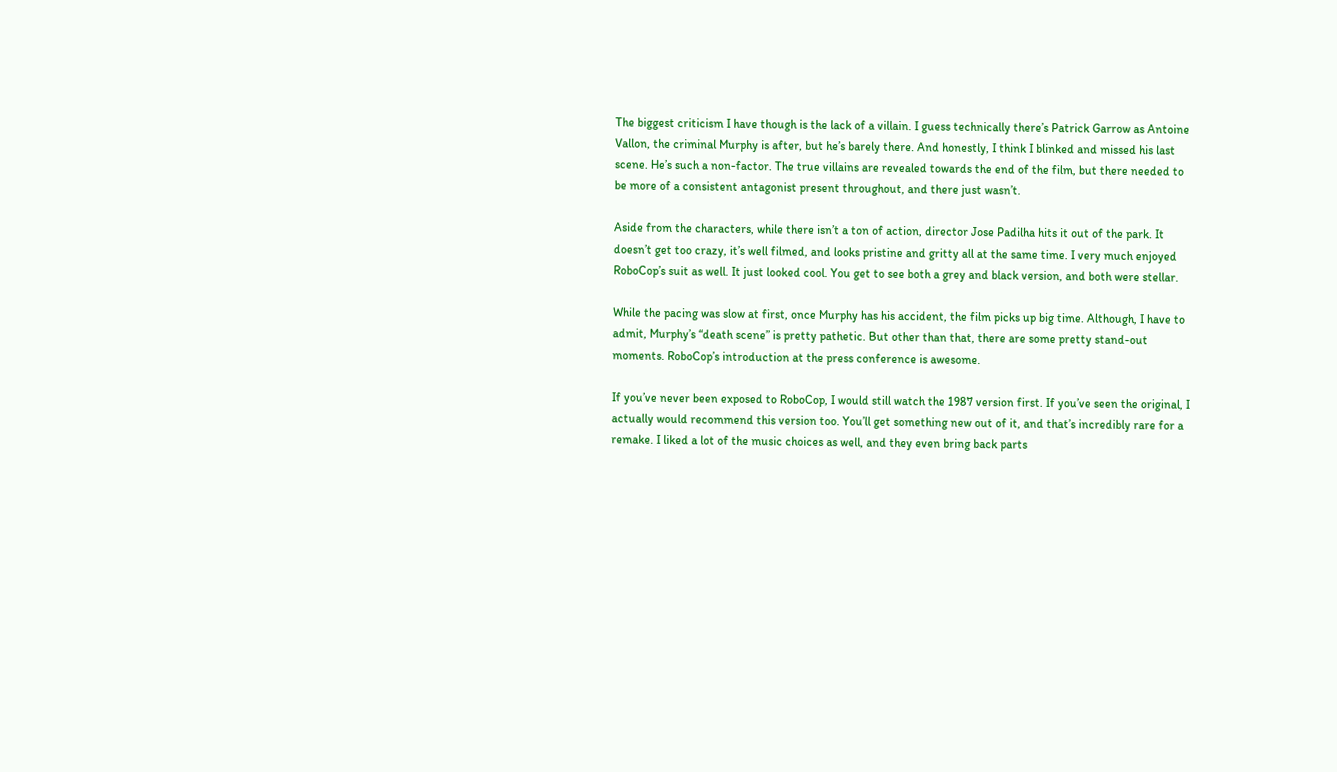The biggest criticism I have though is the lack of a villain. I guess technically there’s Patrick Garrow as Antoine Vallon, the criminal Murphy is after, but he’s barely there. And honestly, I think I blinked and missed his last scene. He’s such a non-factor. The true villains are revealed towards the end of the film, but there needed to be more of a consistent antagonist present throughout, and there just wasn’t.

Aside from the characters, while there isn’t a ton of action, director Jose Padilha hits it out of the park. It doesn’t get too crazy, it’s well filmed, and looks pristine and gritty all at the same time. I very much enjoyed RoboCop’s suit as well. It just looked cool. You get to see both a grey and black version, and both were stellar.

While the pacing was slow at first, once Murphy has his accident, the film picks up big time. Although, I have to admit, Murphy’s “death scene” is pretty pathetic. But other than that, there are some pretty stand-out moments. RoboCop’s introduction at the press conference is awesome.

If you’ve never been exposed to RoboCop, I would still watch the 1987 version first. If you’ve seen the original, I actually would recommend this version too. You’ll get something new out of it, and that’s incredibly rare for a remake. I liked a lot of the music choices as well, and they even bring back parts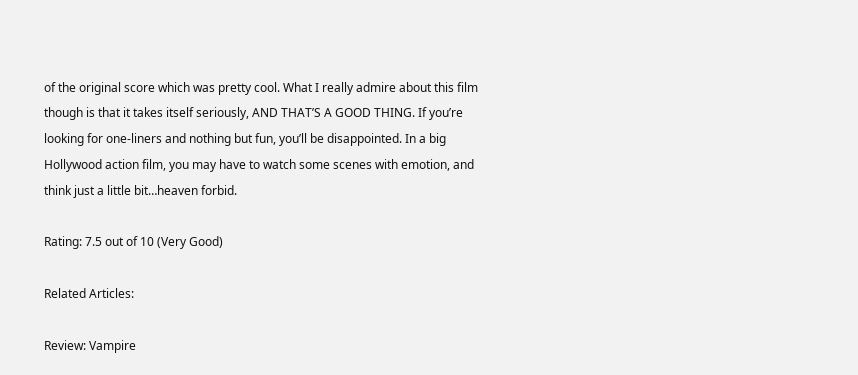of the original score which was pretty cool. What I really admire about this film though is that it takes itself seriously, AND THAT’S A GOOD THING. If you’re looking for one-liners and nothing but fun, you’ll be disappointed. In a big Hollywood action film, you may have to watch some scenes with emotion, and think just a little bit…heaven forbid.

Rating: 7.5 out of 10 (Very Good)

Related Articles:

Review: Vampire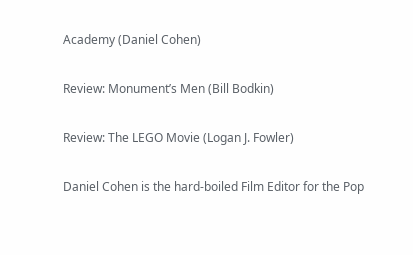Academy (Daniel Cohen)

Review: Monument’s Men (Bill Bodkin)

Review: The LEGO Movie (Logan J. Fowler)

Daniel Cohen is the hard-boiled Film Editor for the Pop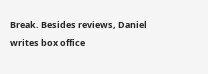Break. Besides reviews, Daniel writes box office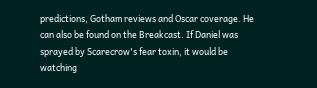predictions, Gotham reviews and Oscar coverage. He can also be found on the Breakcast. If Daniel was sprayed by Scarecrow's fear toxin, it would be watching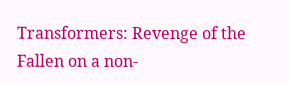Transformers: Revenge of the Fallen on a non-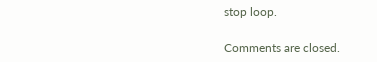stop loop.

Comments are closed.